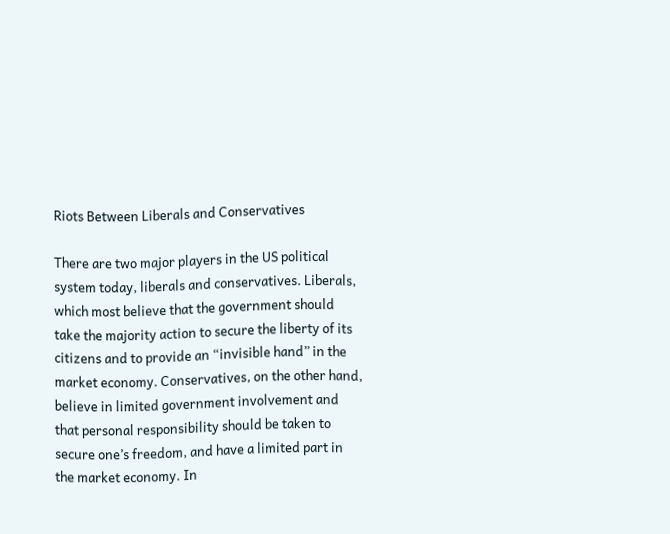Riots Between Liberals and Conservatives

There are two major players in the US political system today, liberals and conservatives. Liberals, which most believe that the government should take the majority action to secure the liberty of its citizens and to provide an “invisible hand” in the market economy. Conservatives, on the other hand, believe in limited government involvement and that personal responsibility should be taken to secure one’s freedom, and have a limited part in the market economy. In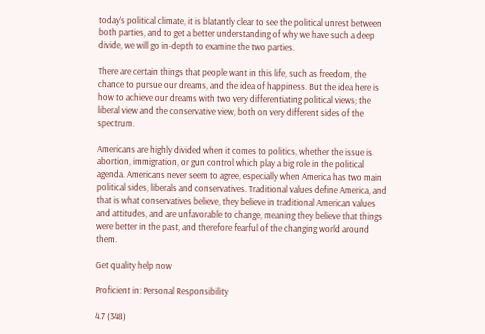today’s political climate, it is blatantly clear to see the political unrest between both parties, and to get a better understanding of why we have such a deep divide, we will go in-depth to examine the two parties.

There are certain things that people want in this life, such as freedom, the chance to pursue our dreams, and the idea of happiness. But the idea here is how to achieve our dreams with two very differentiating political views; the liberal view and the conservative view, both on very different sides of the spectrum.

Americans are highly divided when it comes to politics, whether the issue is abortion, immigration, or gun control which play a big role in the political agenda. Americans never seem to agree, especially when America has two main political sides, liberals and conservatives. Traditional values define America, and that is what conservatives believe, they believe in traditional American values and attitudes, and are unfavorable to change, meaning they believe that things were better in the past, and therefore fearful of the changing world around them.

Get quality help now

Proficient in: Personal Responsibility

4.7 (348)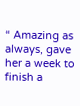“ Amazing as always, gave her a week to finish a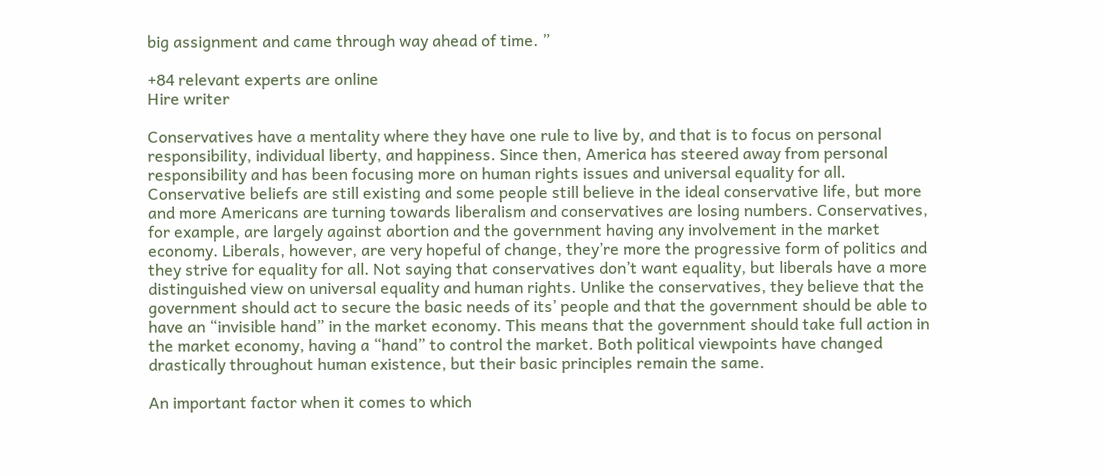big assignment and came through way ahead of time. ”

+84 relevant experts are online
Hire writer

Conservatives have a mentality where they have one rule to live by, and that is to focus on personal responsibility, individual liberty, and happiness. Since then, America has steered away from personal responsibility and has been focusing more on human rights issues and universal equality for all. Conservative beliefs are still existing and some people still believe in the ideal conservative life, but more and more Americans are turning towards liberalism and conservatives are losing numbers. Conservatives, for example, are largely against abortion and the government having any involvement in the market economy. Liberals, however, are very hopeful of change, they’re more the progressive form of politics and they strive for equality for all. Not saying that conservatives don’t want equality, but liberals have a more distinguished view on universal equality and human rights. Unlike the conservatives, they believe that the government should act to secure the basic needs of its’ people and that the government should be able to have an “invisible hand” in the market economy. This means that the government should take full action in the market economy, having a “hand” to control the market. Both political viewpoints have changed drastically throughout human existence, but their basic principles remain the same.

An important factor when it comes to which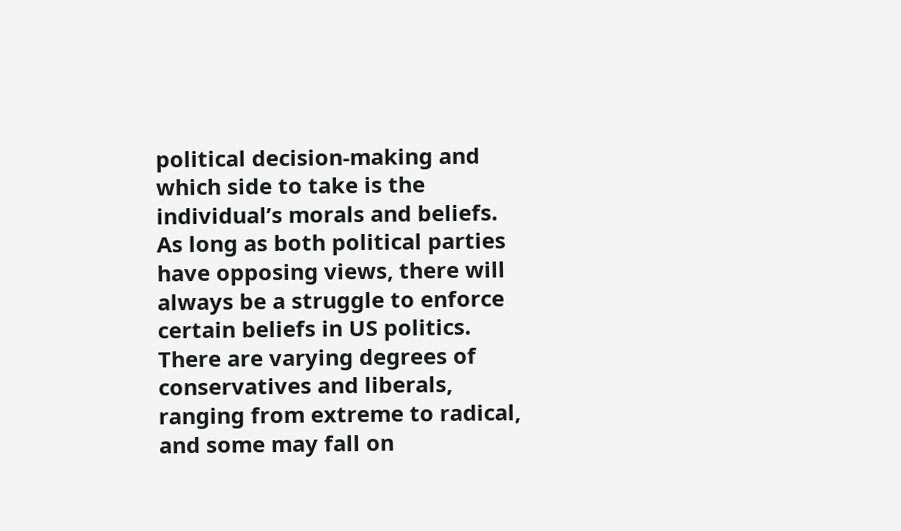political decision-making and which side to take is the individual’s morals and beliefs. As long as both political parties have opposing views, there will always be a struggle to enforce certain beliefs in US politics. There are varying degrees of conservatives and liberals, ranging from extreme to radical, and some may fall on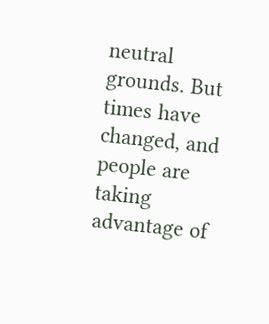neutral grounds. But times have changed, and people are taking advantage of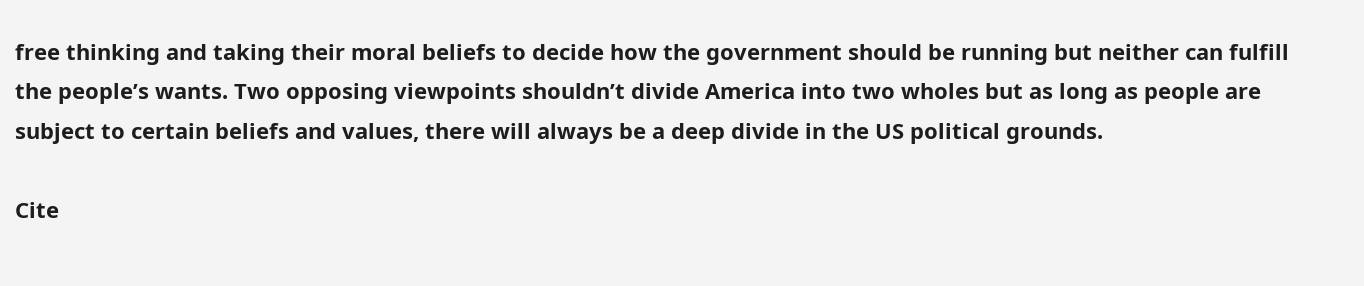free thinking and taking their moral beliefs to decide how the government should be running but neither can fulfill the people’s wants. Two opposing viewpoints shouldn’t divide America into two wholes but as long as people are subject to certain beliefs and values, there will always be a deep divide in the US political grounds.

Cite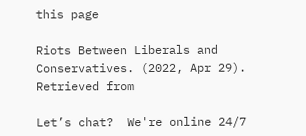this page

Riots Between Liberals and Conservatives. (2022, Apr 29). Retrieved from

Let’s chat?  We're online 24/7